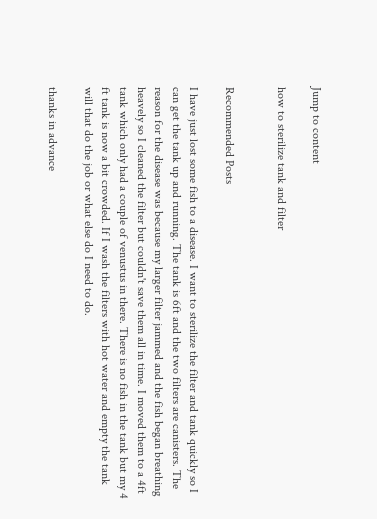Jump to content

how to sterilize tank and filter


Recommended Posts

I have just lost some fish to a disease. I want to sterilize the filter and tank quickly so I can get the tank up and running. The tank is 6ft and the two filters are canisters. The reason for the disease was because my larger filter jammed and the fish began breathing heavely so I cleaned the filter but couldn't save them all in time. I moved them to a 4ft tank which only had a couple of venustus in there. There is no fish in the tank but my 4 ft tank is now a bit crowded. If I wash the filters with hot water and empty the tank will that do the job or what else do I need to do.

thanks in advance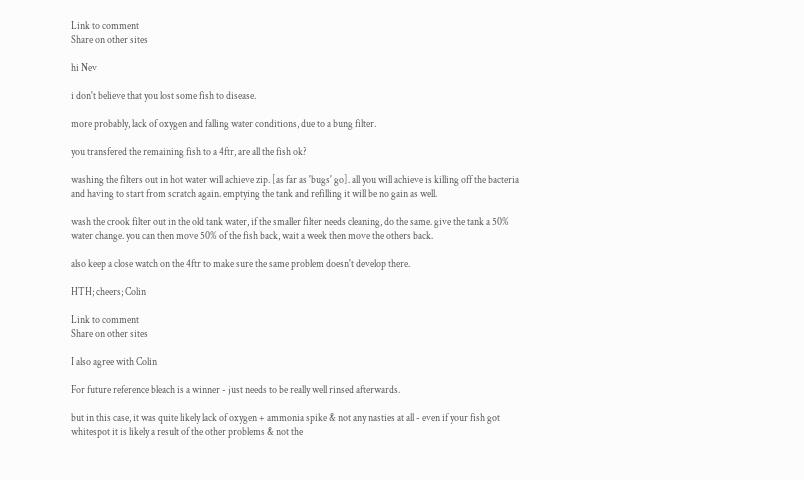Link to comment
Share on other sites

hi Nev

i don't believe that you lost some fish to disease.

more probably, lack of oxygen and falling water conditions, due to a bung filter.

you transfered the remaining fish to a 4ftr, are all the fish ok?

washing the filters out in hot water will achieve zip. [as far as 'bugs' go]. all you will achieve is killing off the bacteria and having to start from scratch again. emptying the tank and refilling it will be no gain as well.

wash the crook filter out in the old tank water, if the smaller filter needs cleaning, do the same. give the tank a 50% water change. you can then move 50% of the fish back, wait a week then move the others back.

also keep a close watch on the 4ftr to make sure the same problem doesn't develop there.

HTH; cheers; Colin

Link to comment
Share on other sites

I also agree with Colin

For future reference bleach is a winner - just needs to be really well rinsed afterwards.

but in this case, it was quite likely lack of oxygen + ammonia spike & not any nasties at all - even if your fish got whitespot it is likely a result of the other problems & not the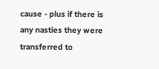cause - plus if there is any nasties they were transferred to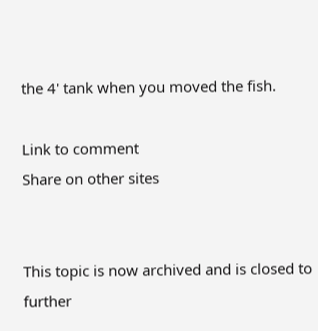the 4' tank when you moved the fish.

Link to comment
Share on other sites


This topic is now archived and is closed to further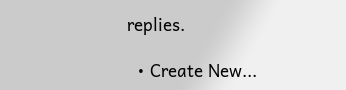replies.

  • Create New...